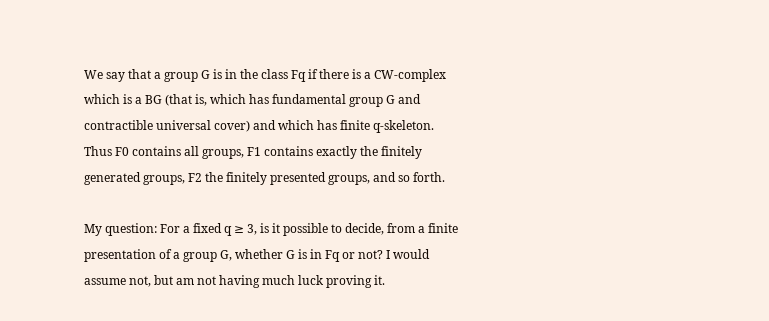We say that a group G is in the class Fq if there is a CW-complex which is a BG (that is, which has fundamental group G and contractible universal cover) and which has finite q-skeleton. Thus F0 contains all groups, F1 contains exactly the finitely generated groups, F2 the finitely presented groups, and so forth.

My question: For a fixed q ≥ 3, is it possible to decide, from a finite presentation of a group G, whether G is in Fq or not? I would assume not, but am not having much luck proving it.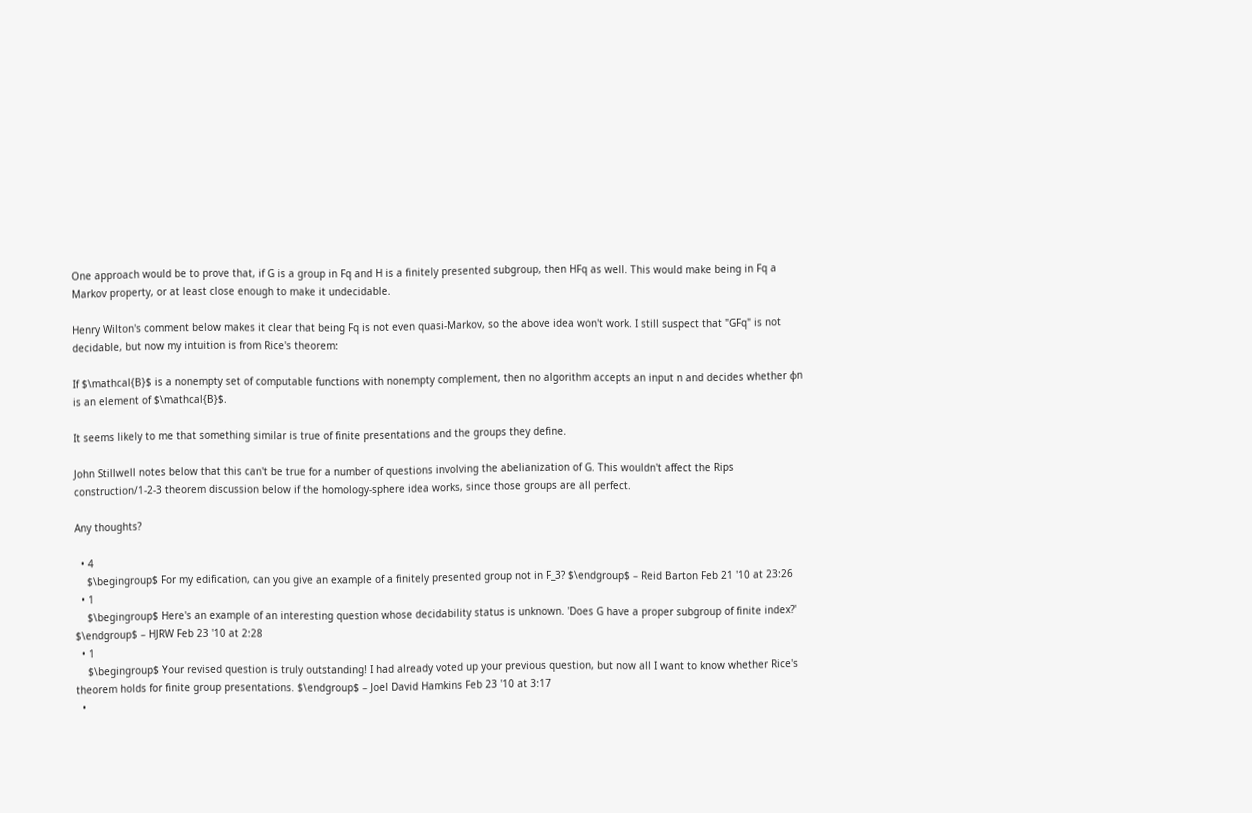One approach would be to prove that, if G is a group in Fq and H is a finitely presented subgroup, then HFq as well. This would make being in Fq a Markov property, or at least close enough to make it undecidable.

Henry Wilton's comment below makes it clear that being Fq is not even quasi-Markov, so the above idea won't work. I still suspect that "GFq" is not decidable, but now my intuition is from Rice's theorem:

If $\mathcal{B}$ is a nonempty set of computable functions with nonempty complement, then no algorithm accepts an input n and decides whether φn is an element of $\mathcal{B}$.

It seems likely to me that something similar is true of finite presentations and the groups they define.

John Stillwell notes below that this can't be true for a number of questions involving the abelianization of G. This wouldn't affect the Rips construction/1-2-3 theorem discussion below if the homology-sphere idea works, since those groups are all perfect.

Any thoughts?

  • 4
    $\begingroup$ For my edification, can you give an example of a finitely presented group not in F_3? $\endgroup$ – Reid Barton Feb 21 '10 at 23:26
  • 1
    $\begingroup$ Here's an example of an interesting question whose decidability status is unknown. 'Does G have a proper subgroup of finite index?' $\endgroup$ – HJRW Feb 23 '10 at 2:28
  • 1
    $\begingroup$ Your revised question is truly outstanding! I had already voted up your previous question, but now all I want to know whether Rice's theorem holds for finite group presentations. $\endgroup$ – Joel David Hamkins Feb 23 '10 at 3:17
  •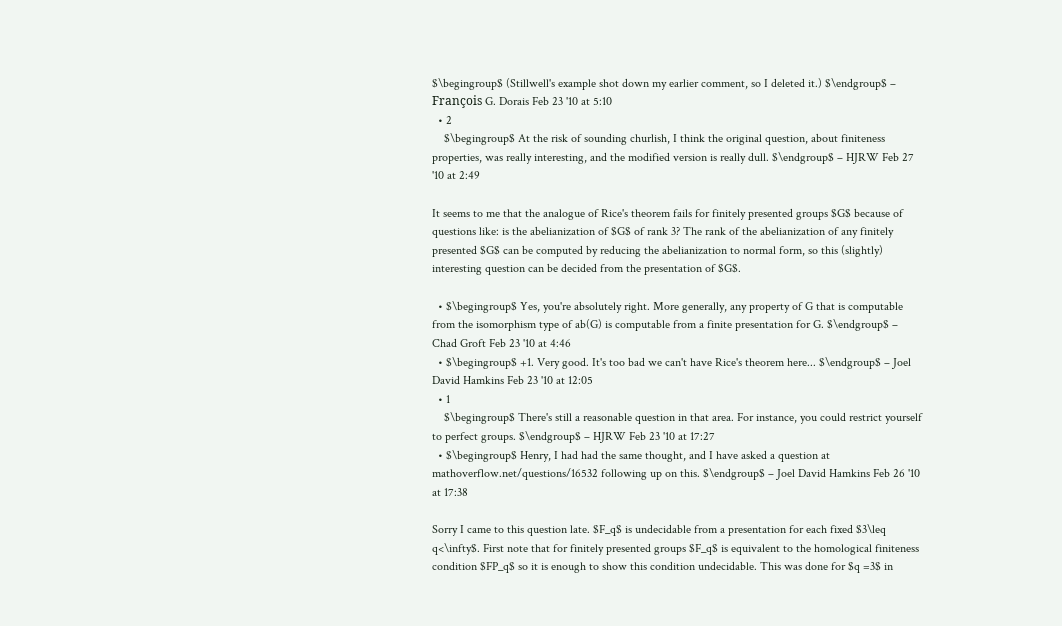$\begingroup$ (Stillwell's example shot down my earlier comment, so I deleted it.) $\endgroup$ – François G. Dorais Feb 23 '10 at 5:10
  • 2
    $\begingroup$ At the risk of sounding churlish, I think the original question, about finiteness properties, was really interesting, and the modified version is really dull. $\endgroup$ – HJRW Feb 27 '10 at 2:49

It seems to me that the analogue of Rice's theorem fails for finitely presented groups $G$ because of questions like: is the abelianization of $G$ of rank 3? The rank of the abelianization of any finitely presented $G$ can be computed by reducing the abelianization to normal form, so this (slightly) interesting question can be decided from the presentation of $G$.

  • $\begingroup$ Yes, you're absolutely right. More generally, any property of G that is computable from the isomorphism type of ab(G) is computable from a finite presentation for G. $\endgroup$ – Chad Groft Feb 23 '10 at 4:46
  • $\begingroup$ +1. Very good. It's too bad we can't have Rice's theorem here... $\endgroup$ – Joel David Hamkins Feb 23 '10 at 12:05
  • 1
    $\begingroup$ There's still a reasonable question in that area. For instance, you could restrict yourself to perfect groups. $\endgroup$ – HJRW Feb 23 '10 at 17:27
  • $\begingroup$ Henry, I had had the same thought, and I have asked a question at mathoverflow.net/questions/16532 following up on this. $\endgroup$ – Joel David Hamkins Feb 26 '10 at 17:38

Sorry I came to this question late. $F_q$ is undecidable from a presentation for each fixed $3\leq q<\infty$. First note that for finitely presented groups $F_q$ is equivalent to the homological finiteness condition $FP_q$ so it is enough to show this condition undecidable. This was done for $q =3$ in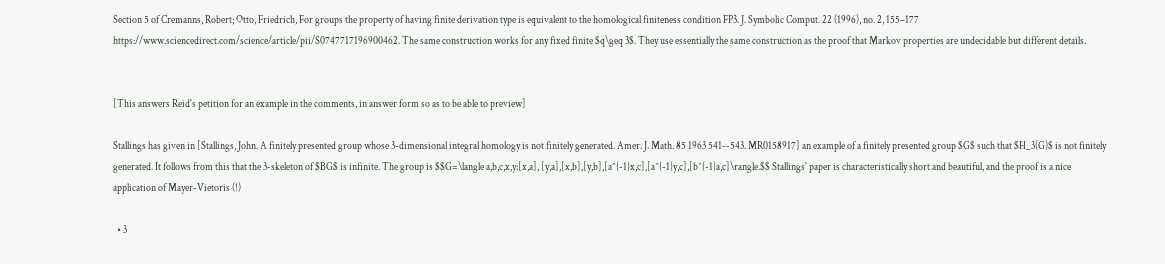Section 5 of Cremanns, Robert; Otto, Friedrich, For groups the property of having finite derivation type is equivalent to the homological finiteness condition FP3. J. Symbolic Comput. 22 (1996), no. 2, 155–177 https://www.sciencedirect.com/science/article/pii/S0747717196900462. The same construction works for any fixed finite $q\geq 3$. They use essentially the same construction as the proof that Markov properties are undecidable but different details.


[This answers Reid's petition for an example in the comments, in answer form so as to be able to preview]

Stallings has given in [Stallings, John. A finitely presented group whose 3-dimensional integral homology is not finitely generated. Amer. J. Math. 85 1963 541--543. MR0158917] an example of a finitely presented group $G$ such that $H_3(G)$ is not finitely generated. It follows from this that the 3-skeleton of $BG$ is infinite. The group is $$G=\langle a,b,c,x,y:[x,a], [y,a],[x,b],[y,b],[a^{-1}x,c],[a^{-1}y,c],[b^{-1}a,c]\rangle.$$ Stallings' paper is characteristically short and beautiful, and the proof is a nice application of Mayer-Vietoris (!)

  • 3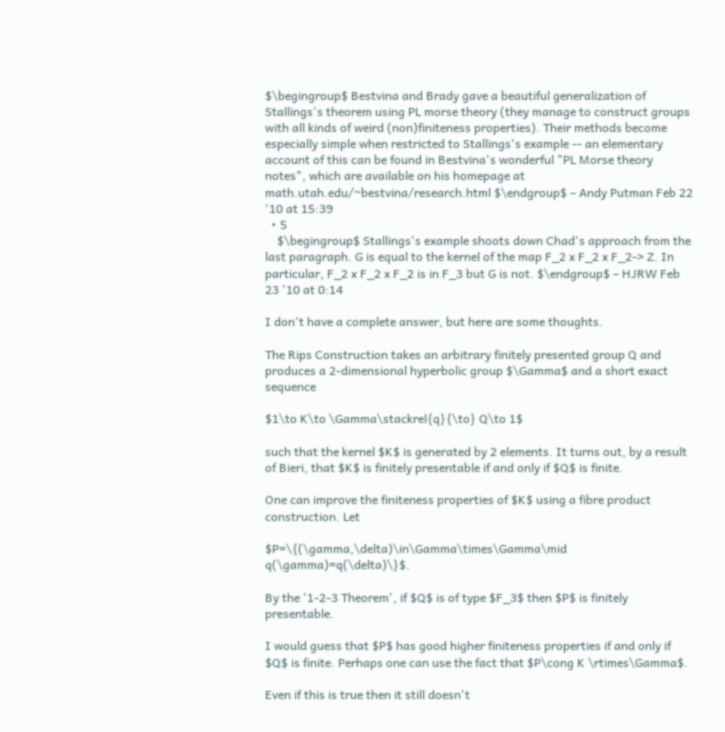$\begingroup$ Bestvina and Brady gave a beautiful generalization of Stallings's theorem using PL morse theory (they manage to construct groups with all kinds of weird (non)finiteness properties). Their methods become especially simple when restricted to Stallings's example -- an elementary account of this can be found in Bestvina's wonderful "PL Morse theory notes", which are available on his homepage at math.utah.edu/~bestvina/research.html $\endgroup$ – Andy Putman Feb 22 '10 at 15:39
  • 5
    $\begingroup$ Stallings's example shoots down Chad's approach from the last paragraph. G is equal to the kernel of the map F_2 x F_2 x F_2-> Z. In particular, F_2 x F_2 x F_2 is in F_3 but G is not. $\endgroup$ – HJRW Feb 23 '10 at 0:14

I don't have a complete answer, but here are some thoughts.

The Rips Construction takes an arbitrary finitely presented group Q and produces a 2-dimensional hyperbolic group $\Gamma$ and a short exact sequence

$1\to K\to \Gamma\stackrel{q}{\to} Q\to 1$

such that the kernel $K$ is generated by 2 elements. It turns out, by a result of Bieri, that $K$ is finitely presentable if and only if $Q$ is finite.

One can improve the finiteness properties of $K$ using a fibre product construction. Let

$P=\{(\gamma,\delta)\in\Gamma\times\Gamma\mid q(\gamma)=q(\delta)\}$.

By the '1-2-3 Theorem', if $Q$ is of type $F_3$ then $P$ is finitely presentable.

I would guess that $P$ has good higher finiteness properties if and only if $Q$ is finite. Perhaps one can use the fact that $P\cong K \rtimes\Gamma$.

Even if this is true then it still doesn't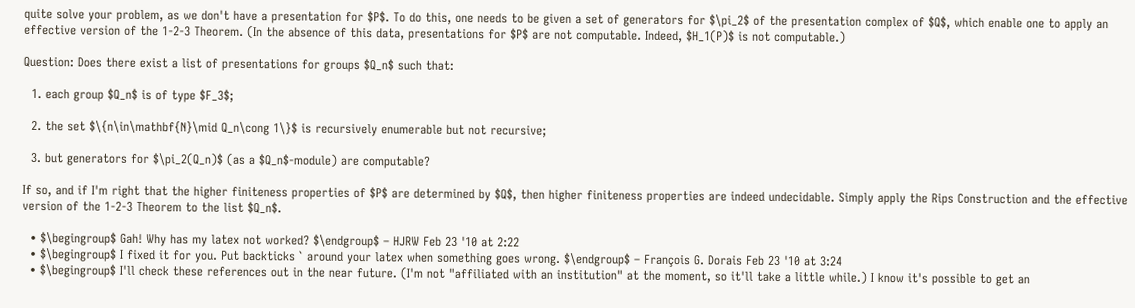quite solve your problem, as we don't have a presentation for $P$. To do this, one needs to be given a set of generators for $\pi_2$ of the presentation complex of $Q$, which enable one to apply an effective version of the 1-2-3 Theorem. (In the absence of this data, presentations for $P$ are not computable. Indeed, $H_1(P)$ is not computable.)

Question: Does there exist a list of presentations for groups $Q_n$ such that:

  1. each group $Q_n$ is of type $F_3$;

  2. the set $\{n\in\mathbf{N}\mid Q_n\cong 1\}$ is recursively enumerable but not recursive;

  3. but generators for $\pi_2(Q_n)$ (as a $Q_n$-module) are computable?

If so, and if I'm right that the higher finiteness properties of $P$ are determined by $Q$, then higher finiteness properties are indeed undecidable. Simply apply the Rips Construction and the effective version of the 1-2-3 Theorem to the list $Q_n$.

  • $\begingroup$ Gah! Why has my latex not worked? $\endgroup$ – HJRW Feb 23 '10 at 2:22
  • $\begingroup$ I fixed it for you. Put backticks ` around your latex when something goes wrong. $\endgroup$ – François G. Dorais Feb 23 '10 at 3:24
  • $\begingroup$ I'll check these references out in the near future. (I'm not "affiliated with an institution" at the moment, so it'll take a little while.) I know it's possible to get an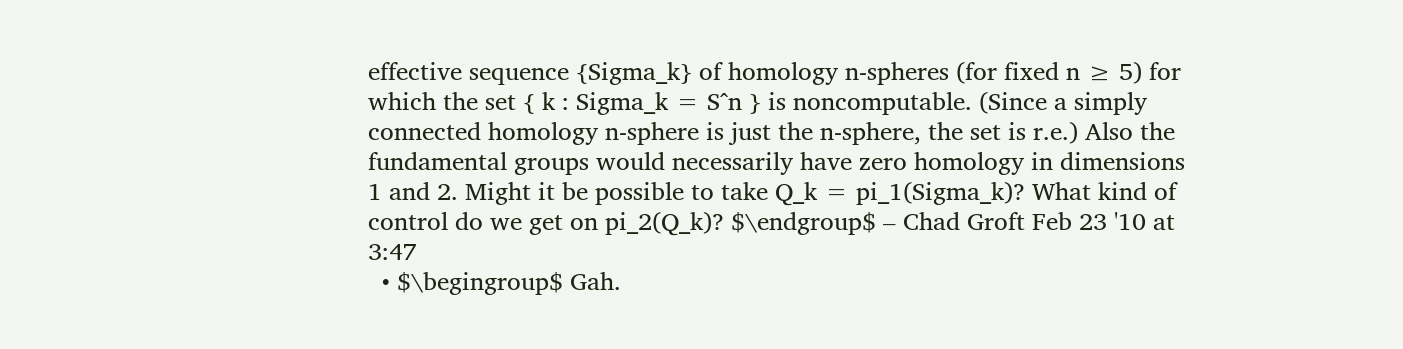effective sequence {Sigma_k} of homology n-spheres (for fixed n ≥ 5) for which the set { k : Sigma_k = S^n } is noncomputable. (Since a simply connected homology n-sphere is just the n-sphere, the set is r.e.) Also the fundamental groups would necessarily have zero homology in dimensions 1 and 2. Might it be possible to take Q_k = pi_1(Sigma_k)? What kind of control do we get on pi_2(Q_k)? $\endgroup$ – Chad Groft Feb 23 '10 at 3:47
  • $\begingroup$ Gah.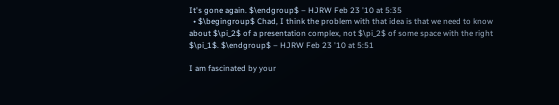It's gone again. $\endgroup$ – HJRW Feb 23 '10 at 5:35
  • $\begingroup$ Chad, I think the problem with that idea is that we need to know about $\pi_2$ of a presentation complex, not $\pi_2$ of some space with the right $\pi_1$. $\endgroup$ – HJRW Feb 23 '10 at 5:51

I am fascinated by your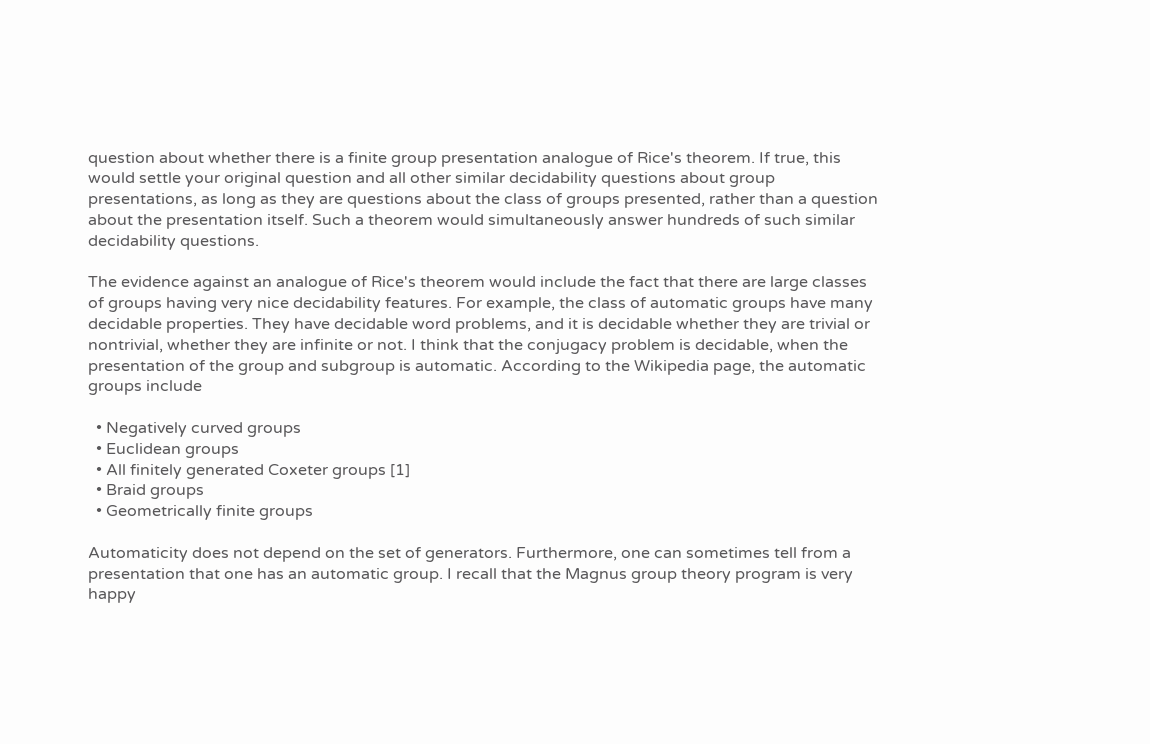question about whether there is a finite group presentation analogue of Rice's theorem. If true, this would settle your original question and all other similar decidability questions about group presentations, as long as they are questions about the class of groups presented, rather than a question about the presentation itself. Such a theorem would simultaneously answer hundreds of such similar decidability questions.

The evidence against an analogue of Rice's theorem would include the fact that there are large classes of groups having very nice decidability features. For example, the class of automatic groups have many decidable properties. They have decidable word problems, and it is decidable whether they are trivial or nontrivial, whether they are infinite or not. I think that the conjugacy problem is decidable, when the presentation of the group and subgroup is automatic. According to the Wikipedia page, the automatic groups include

  • Negatively curved groups
  • Euclidean groups
  • All finitely generated Coxeter groups [1]
  • Braid groups
  • Geometrically finite groups

Automaticity does not depend on the set of generators. Furthermore, one can sometimes tell from a presentation that one has an automatic group. I recall that the Magnus group theory program is very happy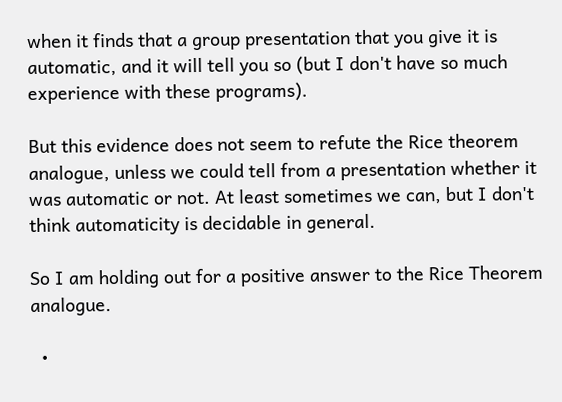when it finds that a group presentation that you give it is automatic, and it will tell you so (but I don't have so much experience with these programs).

But this evidence does not seem to refute the Rice theorem analogue, unless we could tell from a presentation whether it was automatic or not. At least sometimes we can, but I don't think automaticity is decidable in general.

So I am holding out for a positive answer to the Rice Theorem analogue.

  •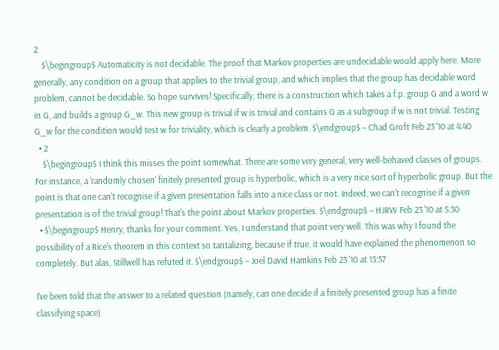2
    $\begingroup$ Automaticity is not decidable. The proof that Markov properties are undecidable would apply here. More generally, any condition on a group that applies to the trivial group, and which implies that the group has decidable word problem, cannot be decidable. So hope survives! Specifically, there is a construction which takes a f.p. group G and a word w in G, and builds a group G_w. This new group is trivial if w is trivial and contains G as a subgroup if w is not trivial. Testing G_w for the condition would test w for triviality, which is clearly a problem. $\endgroup$ – Chad Groft Feb 23 '10 at 4:40
  • 2
    $\begingroup$ I think this misses the point somewhat. There are some very general, very well-behaved classes of groups. For instance, a 'randomly chosen' finitely presented group is hyperbolic, which is a very nice sort of hyperbolic group. But the point is that one can't recognise if a given presentation falls into a nice class or not. Indeed, we can't recognise if a given presentation is of the trivial group! That's the point about Markov properties. $\endgroup$ – HJRW Feb 23 '10 at 5:30
  • $\begingroup$ Henry, thanks for your comment. Yes, I understand that point very well. This was why I found the possibility of a Rice's theorem in this context so tantalizing, because if true, it would have explained the phenomenon so completely. But alas, Stillwell has refuted it. $\endgroup$ – Joel David Hamkins Feb 23 '10 at 13:57

I've been told that the answer to a related question (namely, can one decide if a finitely presented group has a finite classifying space)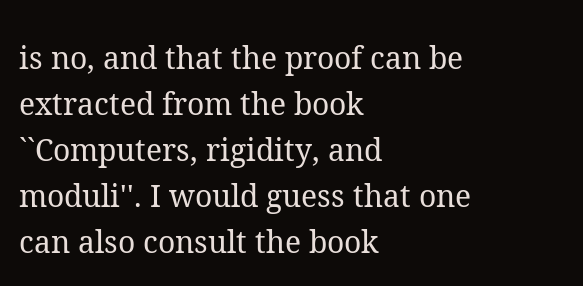is no, and that the proof can be extracted from the book ``Computers, rigidity, and moduli''. I would guess that one can also consult the book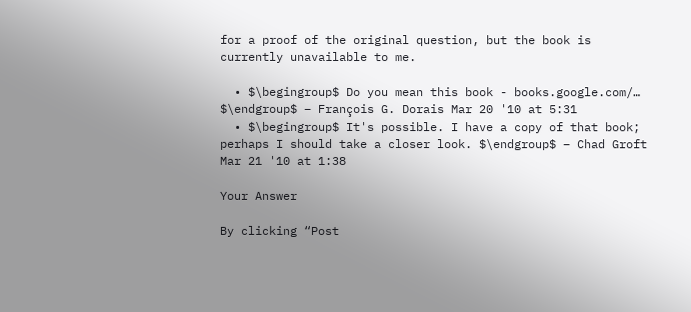for a proof of the original question, but the book is currently unavailable to me.

  • $\begingroup$ Do you mean this book - books.google.com/… $\endgroup$ – François G. Dorais Mar 20 '10 at 5:31
  • $\begingroup$ It's possible. I have a copy of that book; perhaps I should take a closer look. $\endgroup$ – Chad Groft Mar 21 '10 at 1:38

Your Answer

By clicking “Post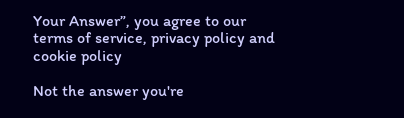Your Answer”, you agree to our terms of service, privacy policy and cookie policy

Not the answer you're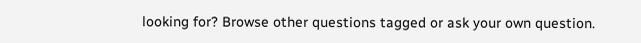looking for? Browse other questions tagged or ask your own question.